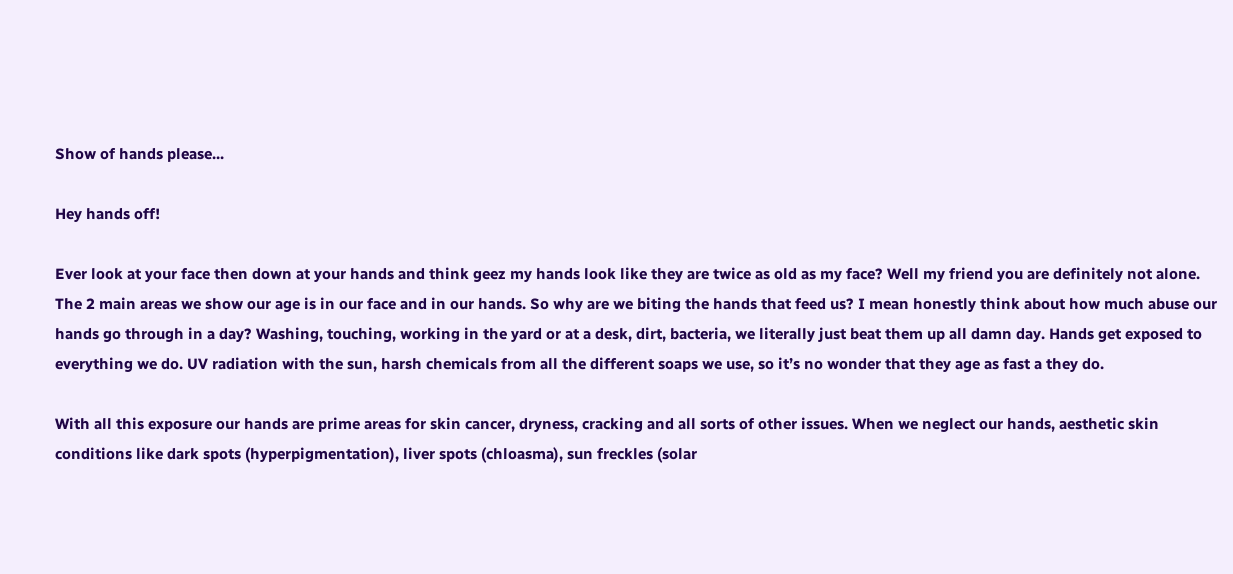Show of hands please...

Hey hands off!

Ever look at your face then down at your hands and think geez my hands look like they are twice as old as my face? Well my friend you are definitely not alone. The 2 main areas we show our age is in our face and in our hands. So why are we biting the hands that feed us? I mean honestly think about how much abuse our hands go through in a day? Washing, touching, working in the yard or at a desk, dirt, bacteria, we literally just beat them up all damn day. Hands get exposed to everything we do. UV radiation with the sun, harsh chemicals from all the different soaps we use, so it’s no wonder that they age as fast a they do.

With all this exposure our hands are prime areas for skin cancer, dryness, cracking and all sorts of other issues. When we neglect our hands, aesthetic skin conditions like dark spots (hyperpigmentation), liver spots (chloasma), sun freckles (solar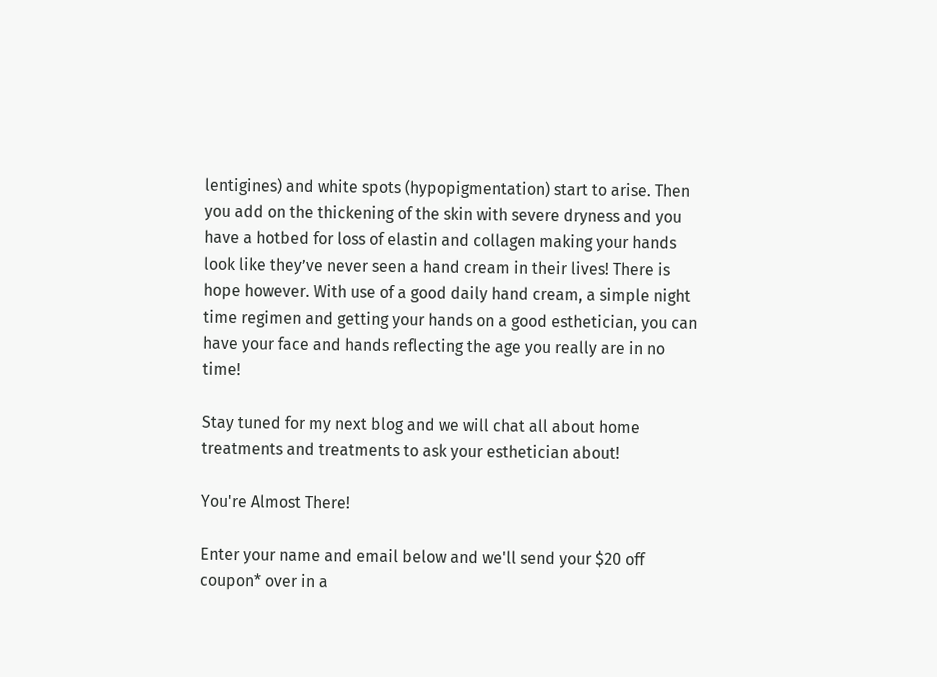lentigines) and white spots (hypopigmentation) start to arise. Then you add on the thickening of the skin with severe dryness and you have a hotbed for loss of elastin and collagen making your hands look like they’ve never seen a hand cream in their lives! There is hope however. With use of a good daily hand cream, a simple night time regimen and getting your hands on a good esthetician, you can have your face and hands reflecting the age you really are in no time!

Stay tuned for my next blog and we will chat all about home treatments and treatments to ask your esthetician about!

You're Almost There!

Enter your name and email below and we'll send your $20 off coupon* over in a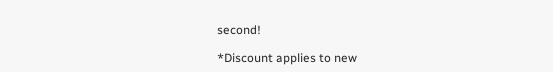second!

*Discount applies to new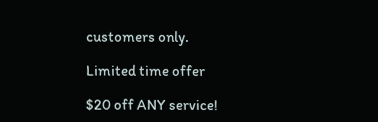customers only.

Limited time offer

$20 off ANY service!